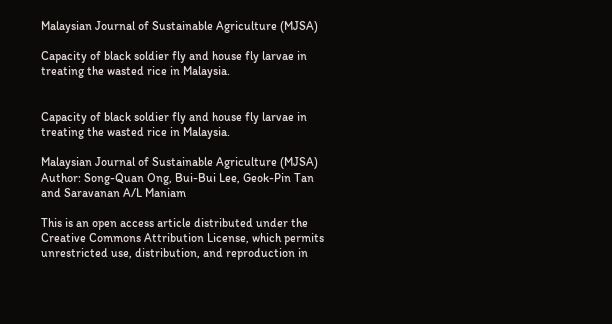Malaysian Journal of Sustainable Agriculture (MJSA)

Capacity of black soldier fly and house fly larvae in treating the wasted rice in Malaysia.


Capacity of black soldier fly and house fly larvae in treating the wasted rice in Malaysia.

Malaysian Journal of Sustainable Agriculture (MJSA)
Author: Song-Quan Ong, Bui-Bui Lee, Geok-Pin Tan and Saravanan A/L Maniam

This is an open access article distributed under the Creative Commons Attribution License, which permits unrestricted use, distribution, and reproduction in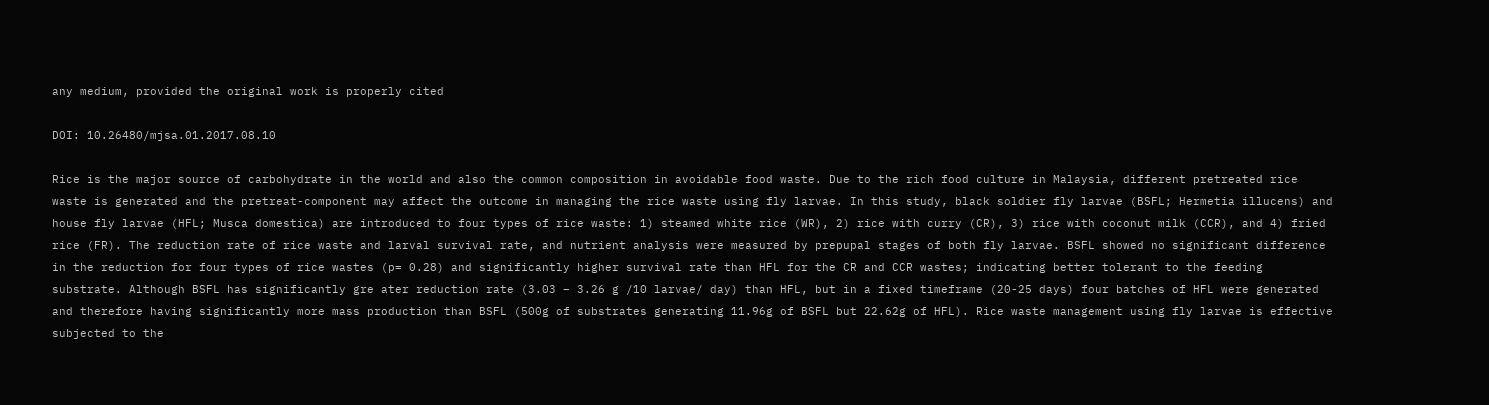any medium, provided the original work is properly cited

DOI: 10.26480/mjsa.01.2017.08.10

Rice is the major source of carbohydrate in the world and also the common composition in avoidable food waste. Due to the rich food culture in Malaysia, different pretreated rice waste is generated and the pretreat-component may affect the outcome in managing the rice waste using fly larvae. In this study, black soldier fly larvae (BSFL; Hermetia illucens) and house fly larvae (HFL; Musca domestica) are introduced to four types of rice waste: 1) steamed white rice (WR), 2) rice with curry (CR), 3) rice with coconut milk (CCR), and 4) fried rice (FR). The reduction rate of rice waste and larval survival rate, and nutrient analysis were measured by prepupal stages of both fly larvae. BSFL showed no significant difference in the reduction for four types of rice wastes (p= 0.28) and significantly higher survival rate than HFL for the CR and CCR wastes; indicating better tolerant to the feeding substrate. Although BSFL has significantly gre ater reduction rate (3.03 – 3.26 g /10 larvae/ day) than HFL, but in a fixed timeframe (20-25 days) four batches of HFL were generated and therefore having significantly more mass production than BSFL (500g of substrates generating 11.96g of BSFL but 22.62g of HFL). Rice waste management using fly larvae is effective subjected to the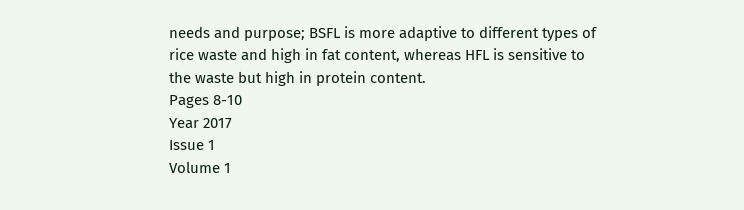needs and purpose; BSFL is more adaptive to different types of rice waste and high in fat content, whereas HFL is sensitive to the waste but high in protein content.
Pages 8-10
Year 2017
Issue 1
Volume 1